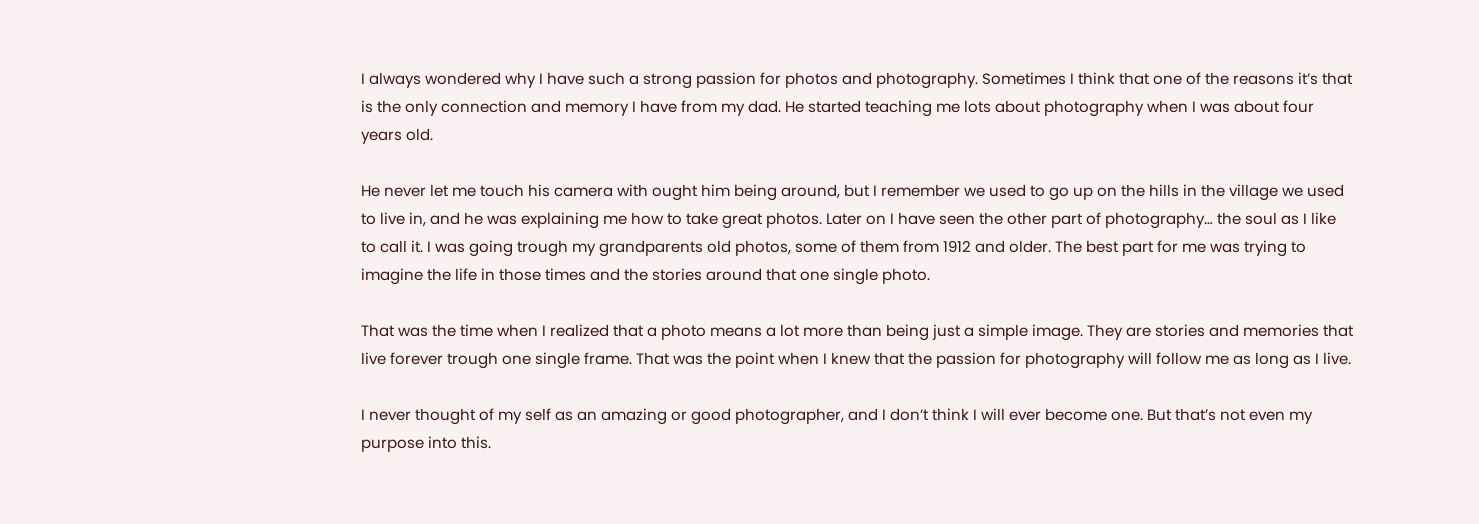I always wondered why I have such a strong passion for photos and photography. Sometimes I think that one of the reasons it’s that is the only connection and memory I have from my dad. He started teaching me lots about photography when I was about four years old.

He never let me touch his camera with ought him being around, but I remember we used to go up on the hills in the village we used to live in, and he was explaining me how to take great photos. Later on I have seen the other part of photography… the soul as I like to call it. I was going trough my grandparents old photos, some of them from 1912 and older. The best part for me was trying to imagine the life in those times and the stories around that one single photo.

That was the time when I realized that a photo means a lot more than being just a simple image. They are stories and memories that live forever trough one single frame. That was the point when I knew that the passion for photography will follow me as long as I live.

I never thought of my self as an amazing or good photographer, and I don’t think I will ever become one. But that’s not even my purpose into this.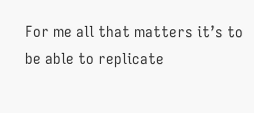For me all that matters it’s to be able to replicate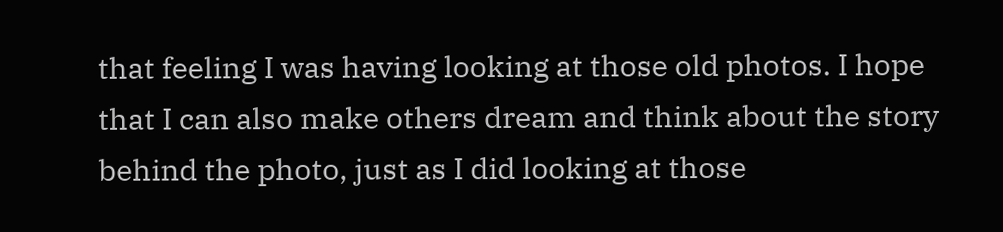that feeling I was having looking at those old photos. I hope that I can also make others dream and think about the story behind the photo, just as I did looking at those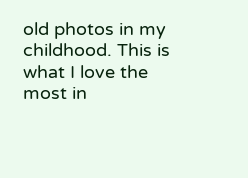old photos in my childhood. This is what I love the most in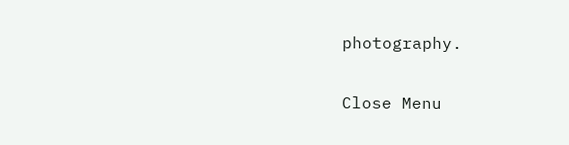photography.

Close Menu